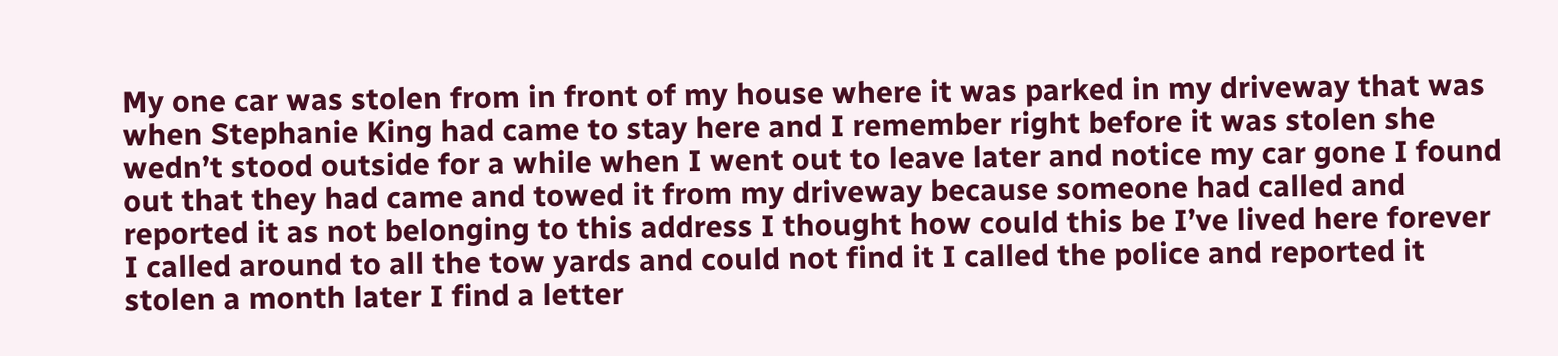My one car was stolen from in front of my house where it was parked in my driveway that was when Stephanie King had came to stay here and I remember right before it was stolen she wedn’t stood outside for a while when I went out to leave later and notice my car gone I found out that they had came and towed it from my driveway because someone had called and reported it as not belonging to this address I thought how could this be I’ve lived here forever I called around to all the tow yards and could not find it I called the police and reported it stolen a month later I find a letter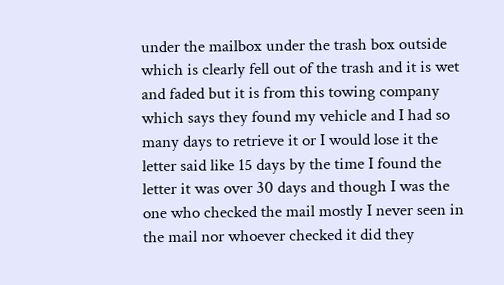under the mailbox under the trash box outside which is clearly fell out of the trash and it is wet and faded but it is from this towing company which says they found my vehicle and I had so many days to retrieve it or I would lose it the letter said like 15 days by the time I found the letter it was over 30 days and though I was the one who checked the mail mostly I never seen in the mail nor whoever checked it did they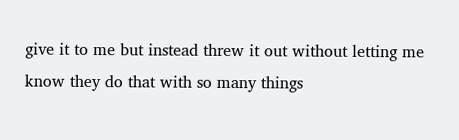give it to me but instead threw it out without letting me know they do that with so many things